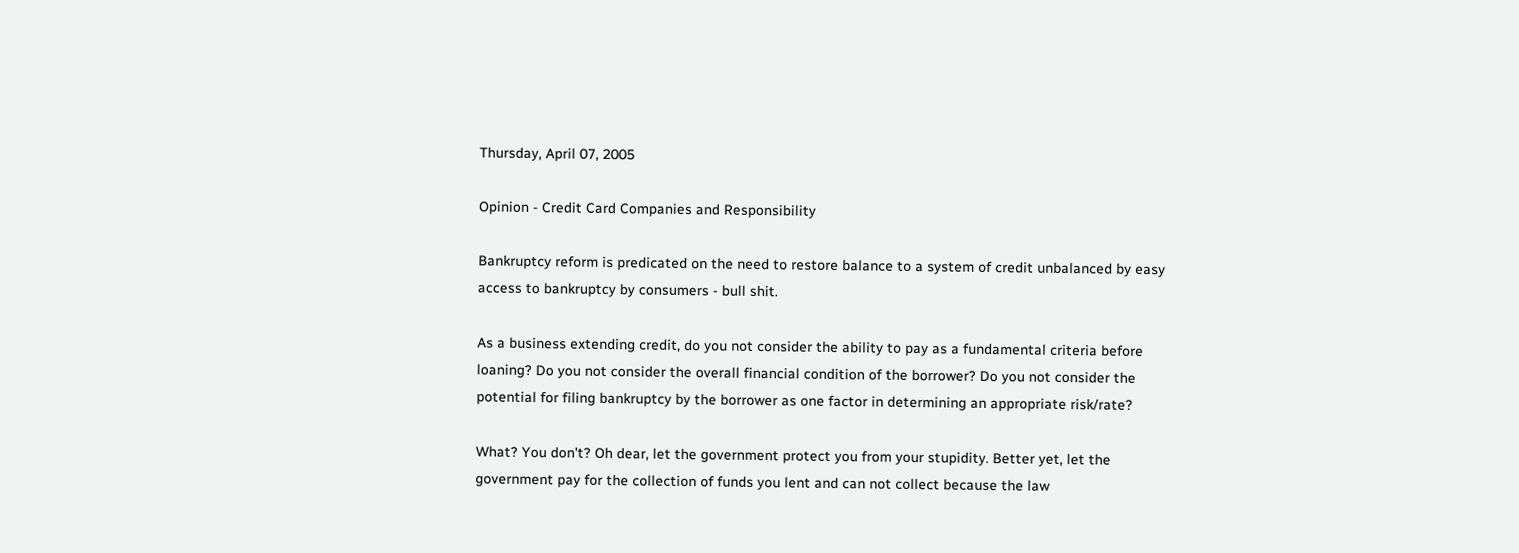Thursday, April 07, 2005

Opinion - Credit Card Companies and Responsibility

Bankruptcy reform is predicated on the need to restore balance to a system of credit unbalanced by easy access to bankruptcy by consumers - bull shit.

As a business extending credit, do you not consider the ability to pay as a fundamental criteria before loaning? Do you not consider the overall financial condition of the borrower? Do you not consider the potential for filing bankruptcy by the borrower as one factor in determining an appropriate risk/rate?

What? You don't? Oh dear, let the government protect you from your stupidity. Better yet, let the government pay for the collection of funds you lent and can not collect because the law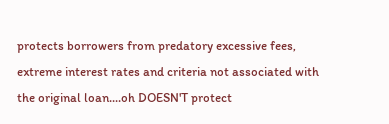protects borrowers from predatory excessive fees, extreme interest rates and criteria not associated with the original loan....oh DOESN'T protect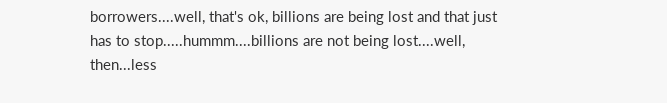borrowers....well, that's ok, billions are being lost and that just has to stop.....hummm....billions are not being lost....well, then...less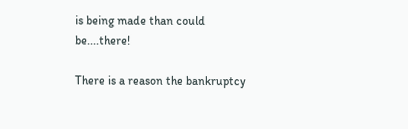is being made than could be....there!

There is a reason the bankruptcy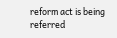reform act is being referred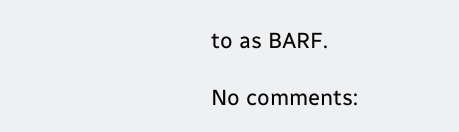to as BARF.

No comments: